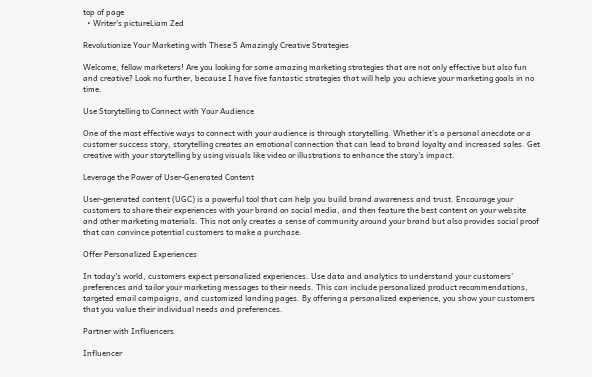top of page
  • Writer's pictureLiam Zed

Revolutionize Your Marketing with These 5 Amazingly Creative Strategies

Welcome, fellow marketers! Are you looking for some amazing marketing strategies that are not only effective but also fun and creative? Look no further, because I have five fantastic strategies that will help you achieve your marketing goals in no time.

Use Storytelling to Connect with Your Audience

One of the most effective ways to connect with your audience is through storytelling. Whether it's a personal anecdote or a customer success story, storytelling creates an emotional connection that can lead to brand loyalty and increased sales. Get creative with your storytelling by using visuals like video or illustrations to enhance the story's impact.

Leverage the Power of User-Generated Content

User-generated content (UGC) is a powerful tool that can help you build brand awareness and trust. Encourage your customers to share their experiences with your brand on social media, and then feature the best content on your website and other marketing materials. This not only creates a sense of community around your brand but also provides social proof that can convince potential customers to make a purchase.

Offer Personalized Experiences

In today's world, customers expect personalized experiences. Use data and analytics to understand your customers' preferences and tailor your marketing messages to their needs. This can include personalized product recommendations, targeted email campaigns, and customized landing pages. By offering a personalized experience, you show your customers that you value their individual needs and preferences.

Partner with Influencers

Influencer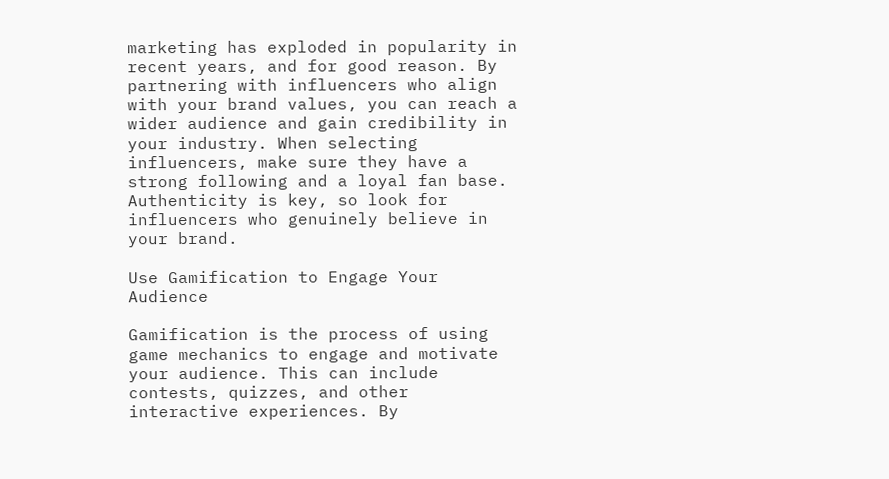marketing has exploded in popularity in recent years, and for good reason. By partnering with influencers who align with your brand values, you can reach a wider audience and gain credibility in your industry. When selecting influencers, make sure they have a strong following and a loyal fan base. Authenticity is key, so look for influencers who genuinely believe in your brand.

Use Gamification to Engage Your Audience

Gamification is the process of using game mechanics to engage and motivate your audience. This can include contests, quizzes, and other interactive experiences. By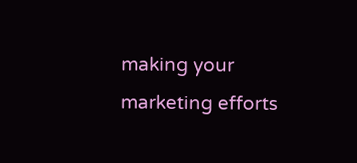making your marketing efforts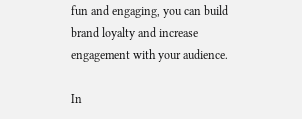fun and engaging, you can build brand loyalty and increase engagement with your audience.

In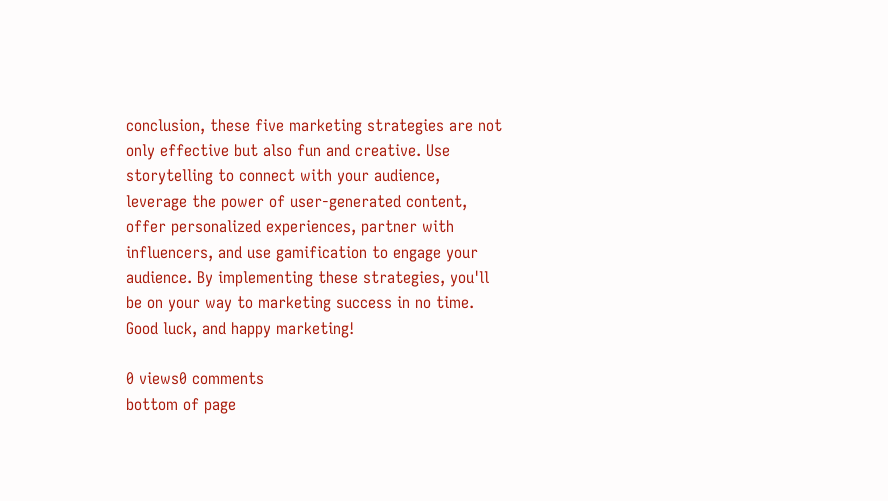conclusion, these five marketing strategies are not only effective but also fun and creative. Use storytelling to connect with your audience, leverage the power of user-generated content, offer personalized experiences, partner with influencers, and use gamification to engage your audience. By implementing these strategies, you'll be on your way to marketing success in no time. Good luck, and happy marketing!

0 views0 comments
bottom of page